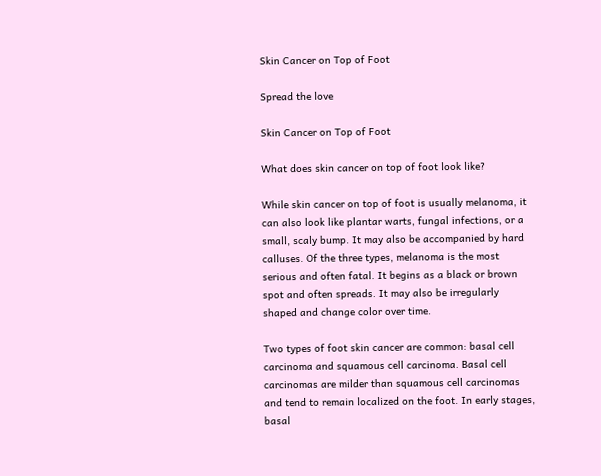Skin Cancer on Top of Foot

Spread the love

Skin Cancer on Top of Foot

What does skin cancer on top of foot look like?

While skin cancer on top of foot is usually melanoma, it can also look like plantar warts, fungal infections, or a small, scaly bump. It may also be accompanied by hard calluses. Of the three types, melanoma is the most serious and often fatal. It begins as a black or brown spot and often spreads. It may also be irregularly shaped and change color over time.

Two types of foot skin cancer are common: basal cell carcinoma and squamous cell carcinoma. Basal cell carcinomas are milder than squamous cell carcinomas and tend to remain localized on the foot. In early stages, basal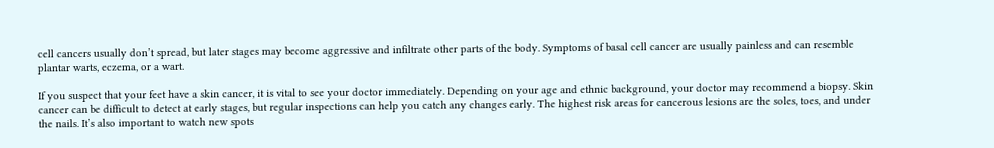cell cancers usually don’t spread, but later stages may become aggressive and infiltrate other parts of the body. Symptoms of basal cell cancer are usually painless and can resemble plantar warts, eczema, or a wart.

If you suspect that your feet have a skin cancer, it is vital to see your doctor immediately. Depending on your age and ethnic background, your doctor may recommend a biopsy. Skin cancer can be difficult to detect at early stages, but regular inspections can help you catch any changes early. The highest risk areas for cancerous lesions are the soles, toes, and under the nails. It’s also important to watch new spots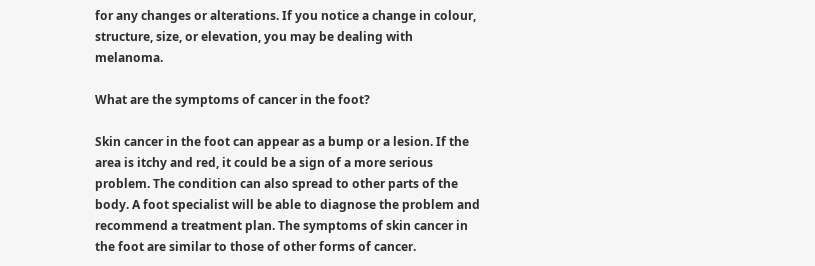for any changes or alterations. If you notice a change in colour, structure, size, or elevation, you may be dealing with melanoma.

What are the symptoms of cancer in the foot?

Skin cancer in the foot can appear as a bump or a lesion. If the area is itchy and red, it could be a sign of a more serious problem. The condition can also spread to other parts of the body. A foot specialist will be able to diagnose the problem and recommend a treatment plan. The symptoms of skin cancer in the foot are similar to those of other forms of cancer.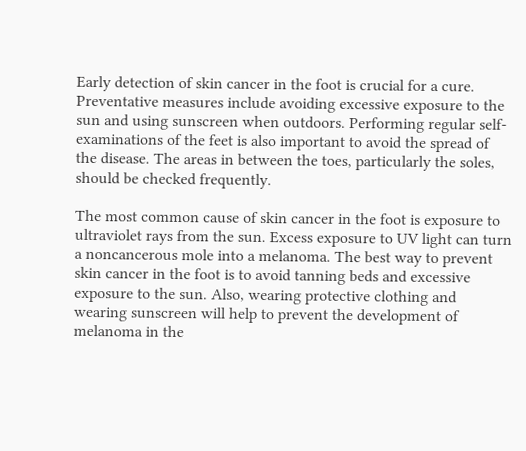Early detection of skin cancer in the foot is crucial for a cure. Preventative measures include avoiding excessive exposure to the sun and using sunscreen when outdoors. Performing regular self-examinations of the feet is also important to avoid the spread of the disease. The areas in between the toes, particularly the soles, should be checked frequently.

The most common cause of skin cancer in the foot is exposure to ultraviolet rays from the sun. Excess exposure to UV light can turn a noncancerous mole into a melanoma. The best way to prevent skin cancer in the foot is to avoid tanning beds and excessive exposure to the sun. Also, wearing protective clothing and wearing sunscreen will help to prevent the development of melanoma in the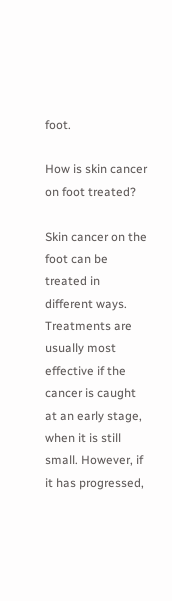foot.

How is skin cancer on foot treated?

Skin cancer on the foot can be treated in different ways. Treatments are usually most effective if the cancer is caught at an early stage, when it is still small. However, if it has progressed,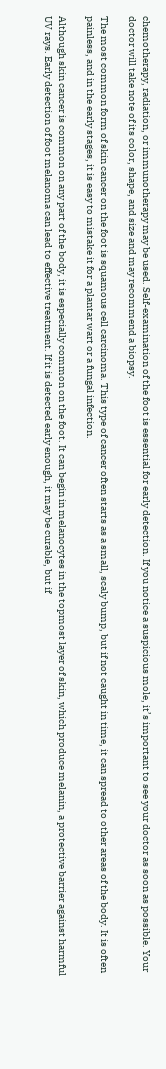chemotherapy, radiation, or immunotherapy may be used. Self-examination of the foot is essential for early detection. If you notice a suspicious mole, it’s important to see your doctor as soon as possible. Your doctor will take note of its color, shape, and size and may recommend a biopsy.

The most common form of skin cancer on the foot is squamous cell carcinoma. This type of cancer often starts as a small, scaly bump, but if not caught in time, it can spread to other areas of the body. It is often painless, and in the early stages, it is easy to mistake it for a plantar wart or a fungal infection.

Although skin cancer is common on any part of the body, it is especially common on the foot. It can begin in melanocytes in the topmost layer of skin, which produce melanin, a protective barrier against harmful UV rays. Early detection of foot melanoma can lead to effective treatment. If it is detected early enough, it may be curable, but if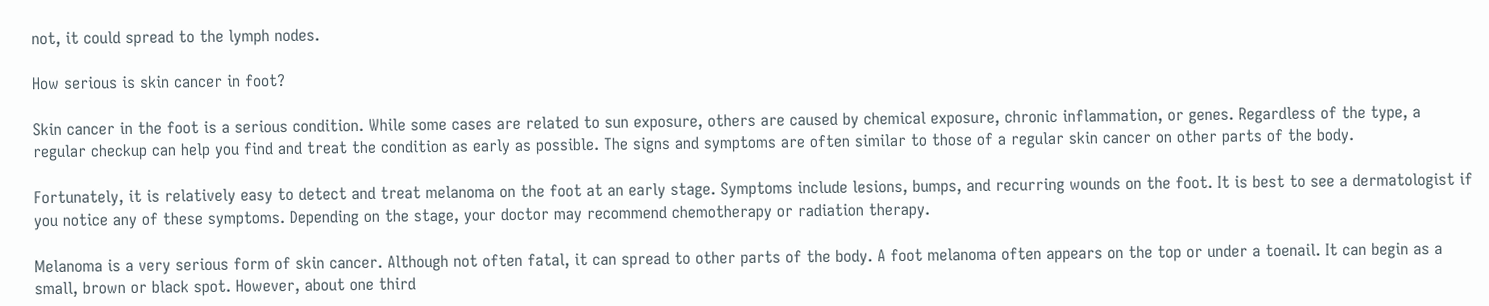not, it could spread to the lymph nodes.

How serious is skin cancer in foot?

Skin cancer in the foot is a serious condition. While some cases are related to sun exposure, others are caused by chemical exposure, chronic inflammation, or genes. Regardless of the type, a regular checkup can help you find and treat the condition as early as possible. The signs and symptoms are often similar to those of a regular skin cancer on other parts of the body.

Fortunately, it is relatively easy to detect and treat melanoma on the foot at an early stage. Symptoms include lesions, bumps, and recurring wounds on the foot. It is best to see a dermatologist if you notice any of these symptoms. Depending on the stage, your doctor may recommend chemotherapy or radiation therapy.

Melanoma is a very serious form of skin cancer. Although not often fatal, it can spread to other parts of the body. A foot melanoma often appears on the top or under a toenail. It can begin as a small, brown or black spot. However, about one third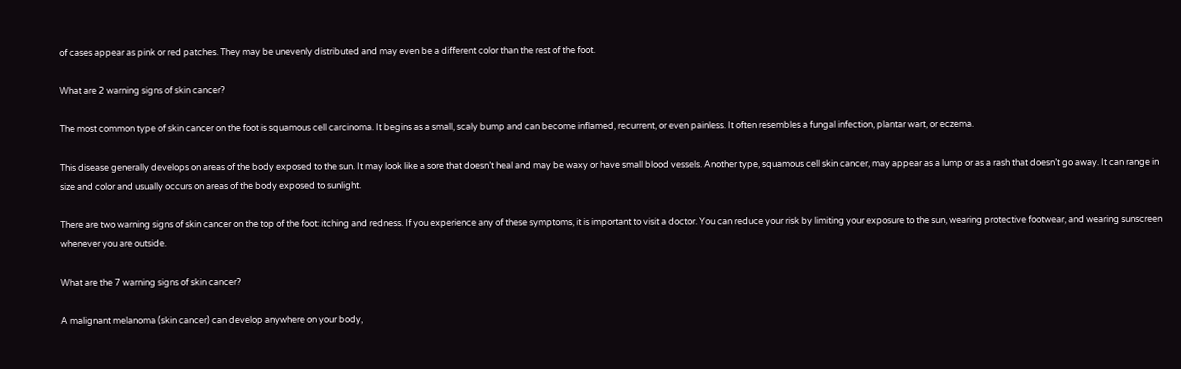of cases appear as pink or red patches. They may be unevenly distributed and may even be a different color than the rest of the foot.

What are 2 warning signs of skin cancer?

The most common type of skin cancer on the foot is squamous cell carcinoma. It begins as a small, scaly bump and can become inflamed, recurrent, or even painless. It often resembles a fungal infection, plantar wart, or eczema.

This disease generally develops on areas of the body exposed to the sun. It may look like a sore that doesn’t heal and may be waxy or have small blood vessels. Another type, squamous cell skin cancer, may appear as a lump or as a rash that doesn’t go away. It can range in size and color and usually occurs on areas of the body exposed to sunlight.

There are two warning signs of skin cancer on the top of the foot: itching and redness. If you experience any of these symptoms, it is important to visit a doctor. You can reduce your risk by limiting your exposure to the sun, wearing protective footwear, and wearing sunscreen whenever you are outside.

What are the 7 warning signs of skin cancer?

A malignant melanoma (skin cancer) can develop anywhere on your body,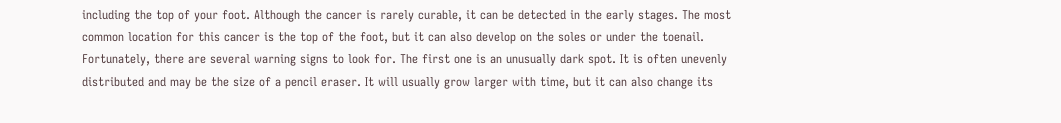including the top of your foot. Although the cancer is rarely curable, it can be detected in the early stages. The most common location for this cancer is the top of the foot, but it can also develop on the soles or under the toenail. Fortunately, there are several warning signs to look for. The first one is an unusually dark spot. It is often unevenly distributed and may be the size of a pencil eraser. It will usually grow larger with time, but it can also change its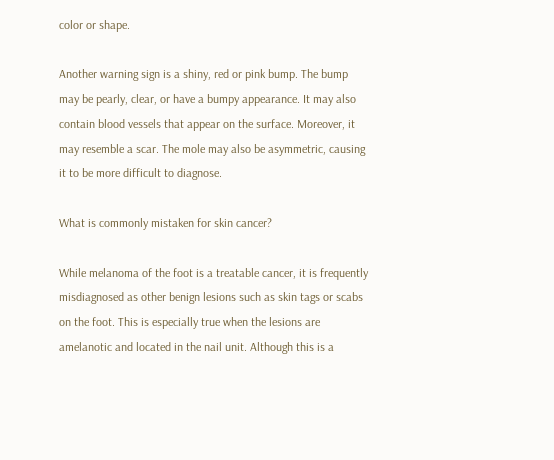color or shape.

Another warning sign is a shiny, red or pink bump. The bump may be pearly, clear, or have a bumpy appearance. It may also contain blood vessels that appear on the surface. Moreover, it may resemble a scar. The mole may also be asymmetric, causing it to be more difficult to diagnose.

What is commonly mistaken for skin cancer?

While melanoma of the foot is a treatable cancer, it is frequently misdiagnosed as other benign lesions such as skin tags or scabs on the foot. This is especially true when the lesions are amelanotic and located in the nail unit. Although this is a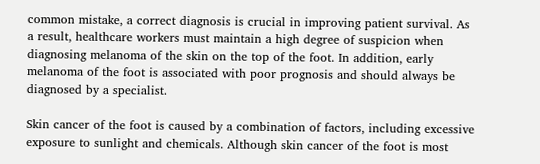common mistake, a correct diagnosis is crucial in improving patient survival. As a result, healthcare workers must maintain a high degree of suspicion when diagnosing melanoma of the skin on the top of the foot. In addition, early melanoma of the foot is associated with poor prognosis and should always be diagnosed by a specialist.

Skin cancer of the foot is caused by a combination of factors, including excessive exposure to sunlight and chemicals. Although skin cancer of the foot is most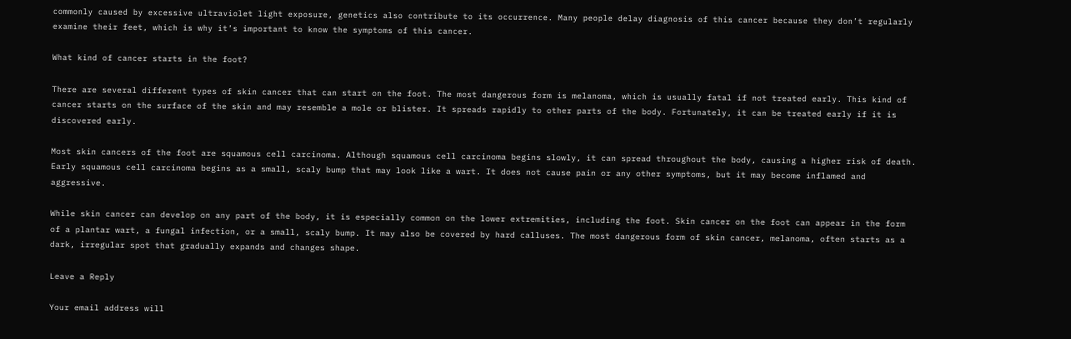commonly caused by excessive ultraviolet light exposure, genetics also contribute to its occurrence. Many people delay diagnosis of this cancer because they don’t regularly examine their feet, which is why it’s important to know the symptoms of this cancer.

What kind of cancer starts in the foot?

There are several different types of skin cancer that can start on the foot. The most dangerous form is melanoma, which is usually fatal if not treated early. This kind of cancer starts on the surface of the skin and may resemble a mole or blister. It spreads rapidly to other parts of the body. Fortunately, it can be treated early if it is discovered early.

Most skin cancers of the foot are squamous cell carcinoma. Although squamous cell carcinoma begins slowly, it can spread throughout the body, causing a higher risk of death. Early squamous cell carcinoma begins as a small, scaly bump that may look like a wart. It does not cause pain or any other symptoms, but it may become inflamed and aggressive.

While skin cancer can develop on any part of the body, it is especially common on the lower extremities, including the foot. Skin cancer on the foot can appear in the form of a plantar wart, a fungal infection, or a small, scaly bump. It may also be covered by hard calluses. The most dangerous form of skin cancer, melanoma, often starts as a dark, irregular spot that gradually expands and changes shape.

Leave a Reply

Your email address will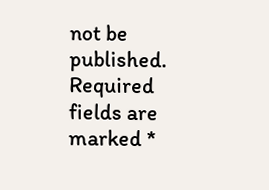not be published. Required fields are marked *